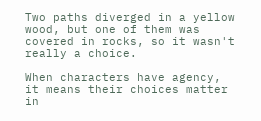Two paths diverged in a yellow wood, but one of them was covered in rocks, so it wasn't really a choice.

When characters have agency, it means their choices matter in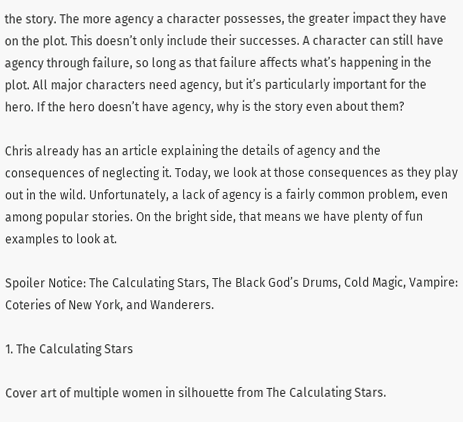the story. The more agency a character possesses, the greater impact they have on the plot. This doesn’t only include their successes. A character can still have agency through failure, so long as that failure affects what’s happening in the plot. All major characters need agency, but it’s particularly important for the hero. If the hero doesn’t have agency, why is the story even about them?

Chris already has an article explaining the details of agency and the consequences of neglecting it. Today, we look at those consequences as they play out in the wild. Unfortunately, a lack of agency is a fairly common problem, even among popular stories. On the bright side, that means we have plenty of fun examples to look at.

Spoiler Notice: The Calculating Stars, The Black God’s Drums, Cold Magic, Vampire: Coteries of New York, and Wanderers.

1. The Calculating Stars

Cover art of multiple women in silhouette from The Calculating Stars.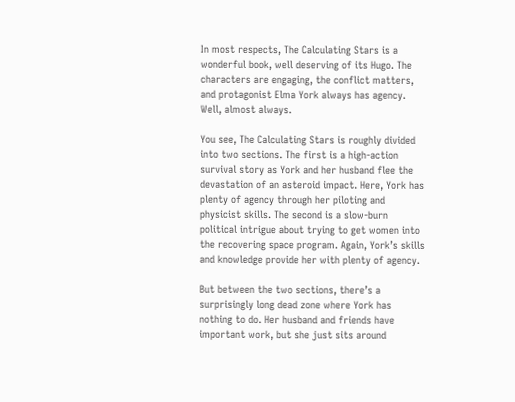In most respects, The Calculating Stars is a wonderful book, well deserving of its Hugo. The characters are engaging, the conflict matters, and protagonist Elma York always has agency. Well, almost always.

You see, The Calculating Stars is roughly divided into two sections. The first is a high-action survival story as York and her husband flee the devastation of an asteroid impact. Here, York has plenty of agency through her piloting and physicist skills. The second is a slow-burn political intrigue about trying to get women into the recovering space program. Again, York’s skills and knowledge provide her with plenty of agency.

But between the two sections, there’s a surprisingly long dead zone where York has nothing to do. Her husband and friends have important work, but she just sits around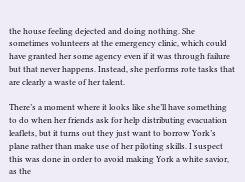the house feeling dejected and doing nothing. She sometimes volunteers at the emergency clinic, which could have granted her some agency even if it was through failure but that never happens. Instead, she performs rote tasks that are clearly a waste of her talent.

There’s a moment where it looks like she’ll have something to do when her friends ask for help distributing evacuation leaflets, but it turns out they just want to borrow York’s plane rather than make use of her piloting skills. I suspect this was done in order to avoid making York a white savior, as the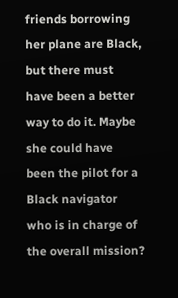friends borrowing her plane are Black, but there must have been a better way to do it. Maybe she could have been the pilot for a Black navigator who is in charge of the overall mission?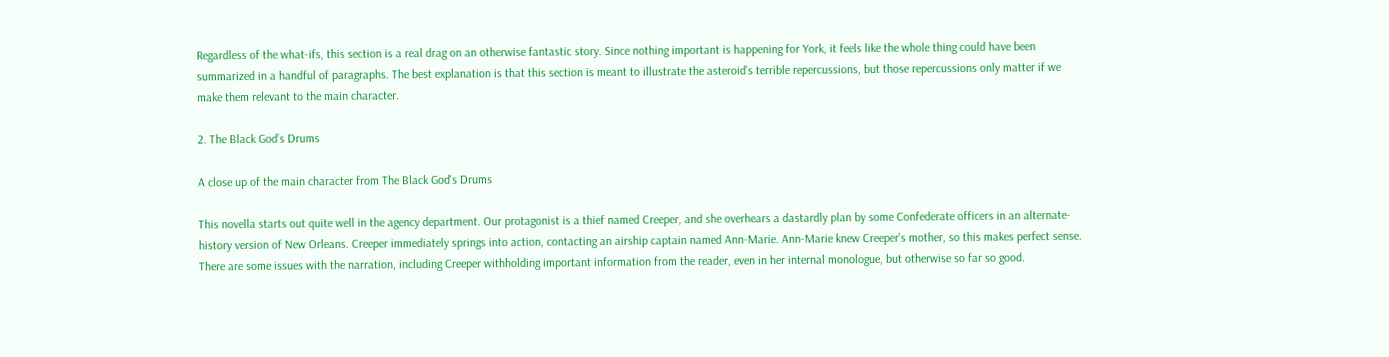Regardless of the what-ifs, this section is a real drag on an otherwise fantastic story. Since nothing important is happening for York, it feels like the whole thing could have been summarized in a handful of paragraphs. The best explanation is that this section is meant to illustrate the asteroid’s terrible repercussions, but those repercussions only matter if we make them relevant to the main character.

2. The Black God’s Drums

A close up of the main character from The Black God's Drums

This novella starts out quite well in the agency department. Our protagonist is a thief named Creeper, and she overhears a dastardly plan by some Confederate officers in an alternate-history version of New Orleans. Creeper immediately springs into action, contacting an airship captain named Ann-Marie. Ann-Marie knew Creeper’s mother, so this makes perfect sense. There are some issues with the narration, including Creeper withholding important information from the reader, even in her internal monologue, but otherwise so far so good.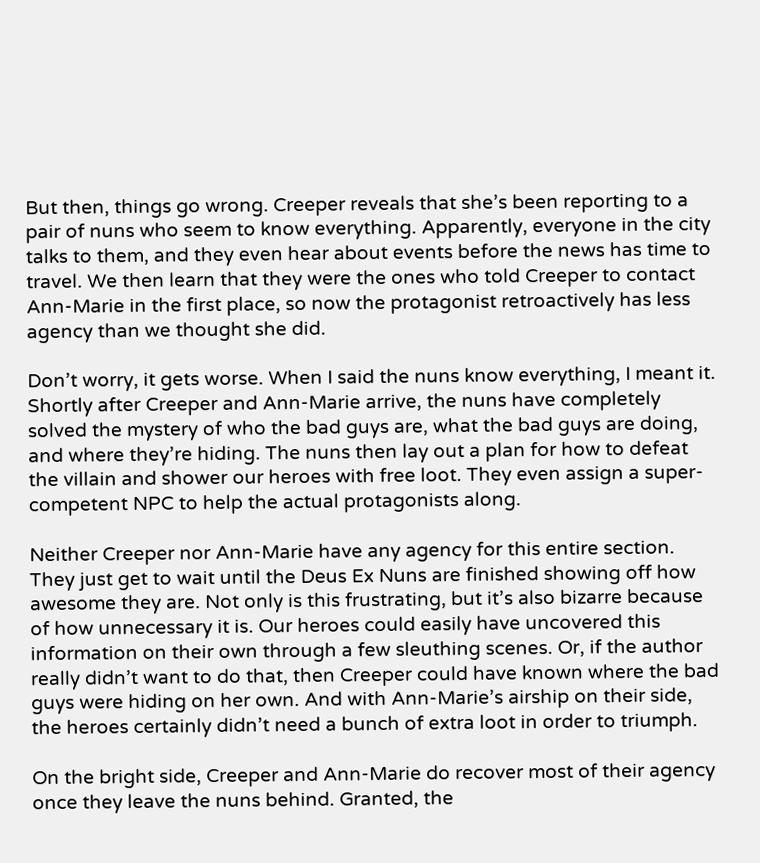But then, things go wrong. Creeper reveals that she’s been reporting to a pair of nuns who seem to know everything. Apparently, everyone in the city talks to them, and they even hear about events before the news has time to travel. We then learn that they were the ones who told Creeper to contact Ann-Marie in the first place, so now the protagonist retroactively has less agency than we thought she did.

Don’t worry, it gets worse. When I said the nuns know everything, I meant it. Shortly after Creeper and Ann-Marie arrive, the nuns have completely solved the mystery of who the bad guys are, what the bad guys are doing, and where they’re hiding. The nuns then lay out a plan for how to defeat the villain and shower our heroes with free loot. They even assign a super-competent NPC to help the actual protagonists along.

Neither Creeper nor Ann-Marie have any agency for this entire section. They just get to wait until the Deus Ex Nuns are finished showing off how awesome they are. Not only is this frustrating, but it’s also bizarre because of how unnecessary it is. Our heroes could easily have uncovered this information on their own through a few sleuthing scenes. Or, if the author really didn’t want to do that, then Creeper could have known where the bad guys were hiding on her own. And with Ann-Marie’s airship on their side, the heroes certainly didn’t need a bunch of extra loot in order to triumph.

On the bright side, Creeper and Ann-Marie do recover most of their agency once they leave the nuns behind. Granted, the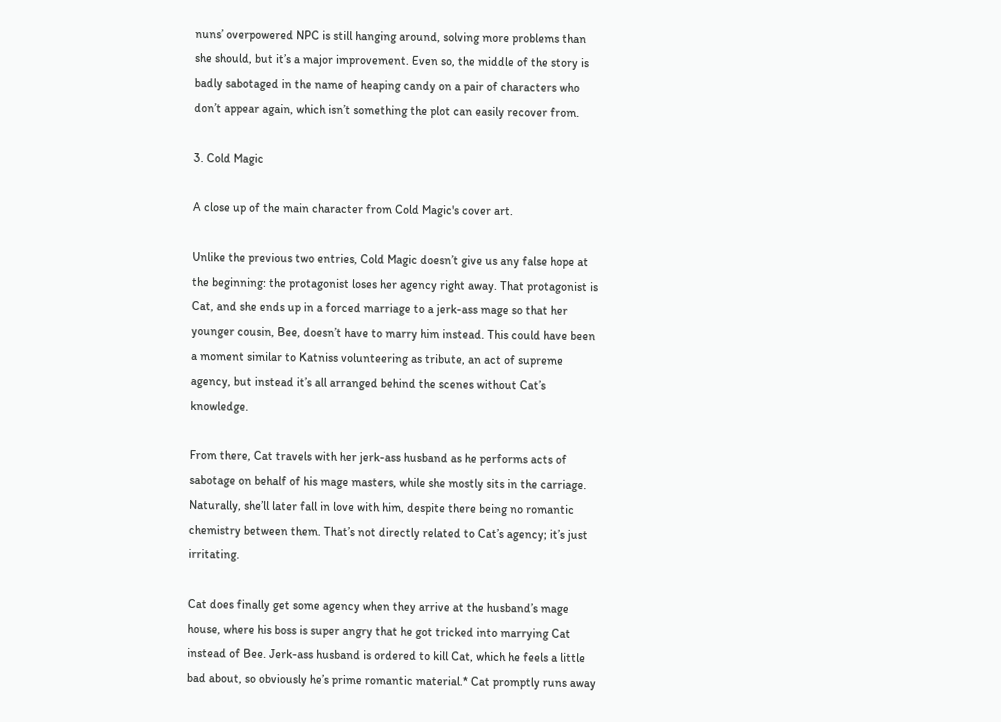nuns’ overpowered NPC is still hanging around, solving more problems than she should, but it’s a major improvement. Even so, the middle of the story is badly sabotaged in the name of heaping candy on a pair of characters who don’t appear again, which isn’t something the plot can easily recover from.

3. Cold Magic

A close up of the main character from Cold Magic's cover art.

Unlike the previous two entries, Cold Magic doesn’t give us any false hope at the beginning: the protagonist loses her agency right away. That protagonist is Cat, and she ends up in a forced marriage to a jerk-ass mage so that her younger cousin, Bee, doesn’t have to marry him instead. This could have been a moment similar to Katniss volunteering as tribute, an act of supreme agency, but instead it’s all arranged behind the scenes without Cat’s knowledge.

From there, Cat travels with her jerk-ass husband as he performs acts of sabotage on behalf of his mage masters, while she mostly sits in the carriage. Naturally, she’ll later fall in love with him, despite there being no romantic chemistry between them. That’s not directly related to Cat’s agency; it’s just irritating.

Cat does finally get some agency when they arrive at the husband’s mage house, where his boss is super angry that he got tricked into marrying Cat instead of Bee. Jerk-ass husband is ordered to kill Cat, which he feels a little bad about, so obviously he’s prime romantic material.* Cat promptly runs away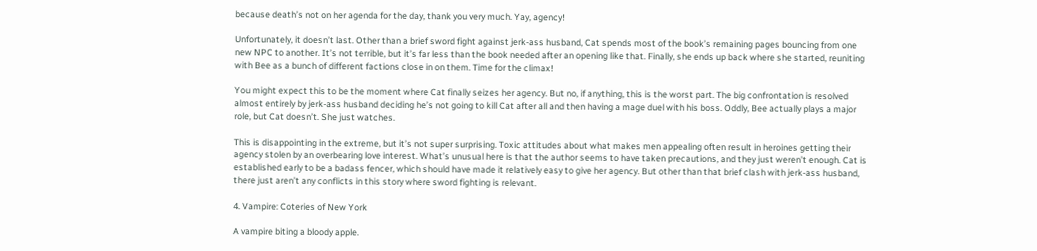because death’s not on her agenda for the day, thank you very much. Yay, agency!

Unfortunately, it doesn’t last. Other than a brief sword fight against jerk-ass husband, Cat spends most of the book’s remaining pages bouncing from one new NPC to another. It’s not terrible, but it’s far less than the book needed after an opening like that. Finally, she ends up back where she started, reuniting with Bee as a bunch of different factions close in on them. Time for the climax!

You might expect this to be the moment where Cat finally seizes her agency. But no, if anything, this is the worst part. The big confrontation is resolved almost entirely by jerk-ass husband deciding he’s not going to kill Cat after all and then having a mage duel with his boss. Oddly, Bee actually plays a major role, but Cat doesn’t. She just watches.

This is disappointing in the extreme, but it’s not super surprising. Toxic attitudes about what makes men appealing often result in heroines getting their agency stolen by an overbearing love interest. What’s unusual here is that the author seems to have taken precautions, and they just weren’t enough. Cat is established early to be a badass fencer, which should have made it relatively easy to give her agency. But other than that brief clash with jerk-ass husband, there just aren’t any conflicts in this story where sword fighting is relevant.

4. Vampire: Coteries of New York

A vampire biting a bloody apple.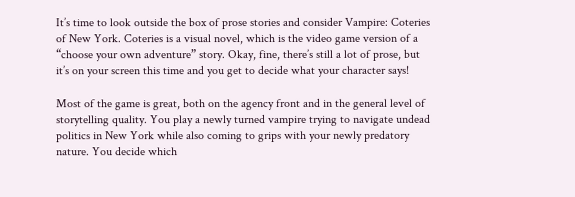It’s time to look outside the box of prose stories and consider Vampire: Coteries of New York. Coteries is a visual novel, which is the video game version of a “choose your own adventure” story. Okay, fine, there’s still a lot of prose, but it’s on your screen this time and you get to decide what your character says!

Most of the game is great, both on the agency front and in the general level of storytelling quality. You play a newly turned vampire trying to navigate undead politics in New York while also coming to grips with your newly predatory nature. You decide which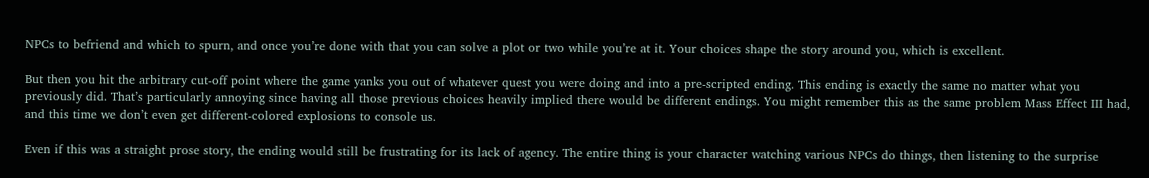NPCs to befriend and which to spurn, and once you’re done with that you can solve a plot or two while you’re at it. Your choices shape the story around you, which is excellent.

But then you hit the arbitrary cut-off point where the game yanks you out of whatever quest you were doing and into a pre-scripted ending. This ending is exactly the same no matter what you previously did. That’s particularly annoying since having all those previous choices heavily implied there would be different endings. You might remember this as the same problem Mass Effect III had, and this time we don’t even get different-colored explosions to console us.

Even if this was a straight prose story, the ending would still be frustrating for its lack of agency. The entire thing is your character watching various NPCs do things, then listening to the surprise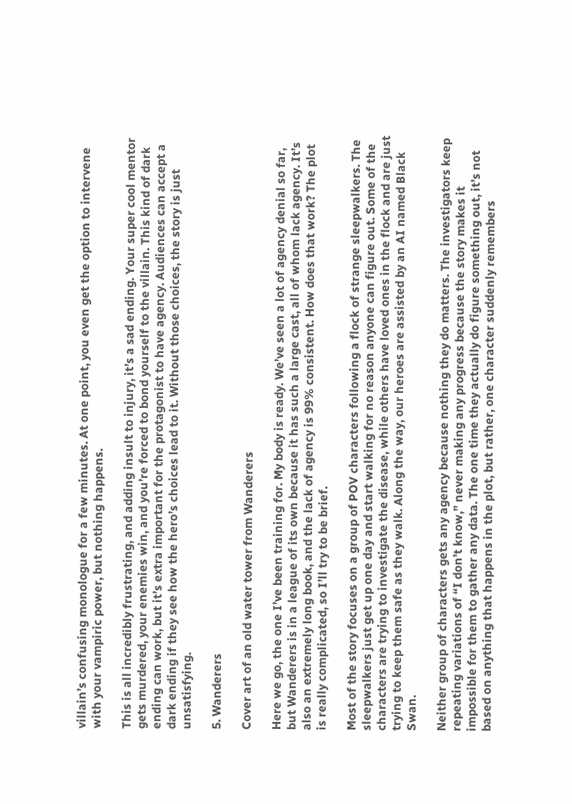villain’s confusing monologue for a few minutes. At one point, you even get the option to intervene with your vampiric power, but nothing happens.

This is all incredibly frustrating, and adding insult to injury, it’s a sad ending. Your super cool mentor gets murdered, your enemies win, and you’re forced to bond yourself to the villain. This kind of dark ending can work, but it’s extra important for the protagonist to have agency. Audiences can accept a dark ending if they see how the hero’s choices lead to it. Without those choices, the story is just unsatisfying.

5. Wanderers

Cover art of an old water tower from Wanderers

Here we go, the one I’ve been training for. My body is ready. We’ve seen a lot of agency denial so far, but Wanderers is in a league of its own because it has such a large cast, all of whom lack agency. It’s also an extremely long book, and the lack of agency is 99% consistent. How does that work? The plot is really complicated, so I’ll try to be brief.

Most of the story focuses on a group of POV characters following a flock of strange sleepwalkers. The sleepwalkers just get up one day and start walking for no reason anyone can figure out. Some of the characters are trying to investigate the disease, while others have loved ones in the flock and are just trying to keep them safe as they walk. Along the way, our heroes are assisted by an AI named Black Swan.

Neither group of characters gets any agency because nothing they do matters. The investigators keep repeating variations of “I don’t know,” never making any progress because the story makes it impossible for them to gather any data. The one time they actually do figure something out, it’s not based on anything that happens in the plot, but rather, one character suddenly remembers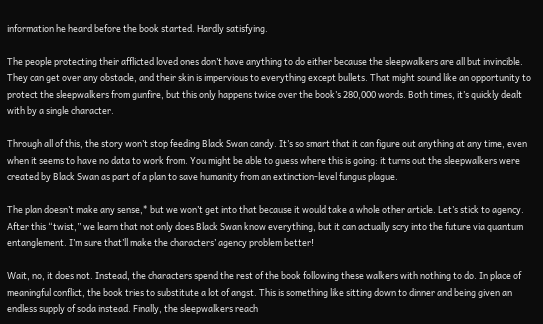information he heard before the book started. Hardly satisfying.

The people protecting their afflicted loved ones don’t have anything to do either because the sleepwalkers are all but invincible. They can get over any obstacle, and their skin is impervious to everything except bullets. That might sound like an opportunity to protect the sleepwalkers from gunfire, but this only happens twice over the book’s 280,000 words. Both times, it’s quickly dealt with by a single character.

Through all of this, the story won’t stop feeding Black Swan candy. It’s so smart that it can figure out anything at any time, even when it seems to have no data to work from. You might be able to guess where this is going: it turns out the sleepwalkers were created by Black Swan as part of a plan to save humanity from an extinction-level fungus plague.

The plan doesn’t make any sense,* but we won’t get into that because it would take a whole other article. Let’s stick to agency. After this “twist,” we learn that not only does Black Swan know everything, but it can actually scry into the future via quantum entanglement. I’m sure that’ll make the characters’ agency problem better!

Wait, no, it does not. Instead, the characters spend the rest of the book following these walkers with nothing to do. In place of meaningful conflict, the book tries to substitute a lot of angst. This is something like sitting down to dinner and being given an endless supply of soda instead. Finally, the sleepwalkers reach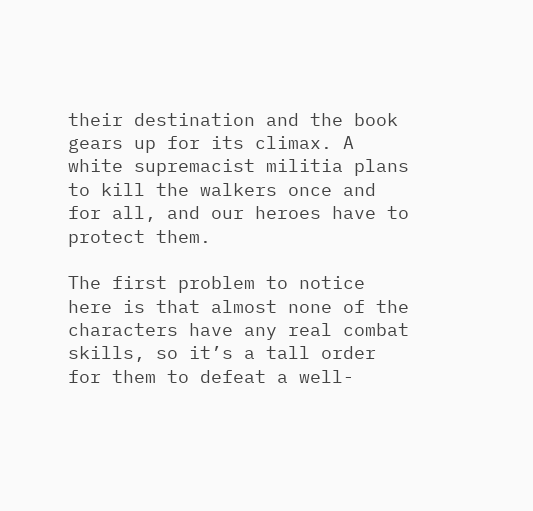their destination and the book gears up for its climax. A white supremacist militia plans to kill the walkers once and for all, and our heroes have to protect them.

The first problem to notice here is that almost none of the characters have any real combat skills, so it’s a tall order for them to defeat a well-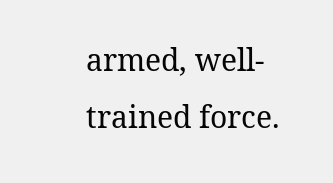armed, well-trained force.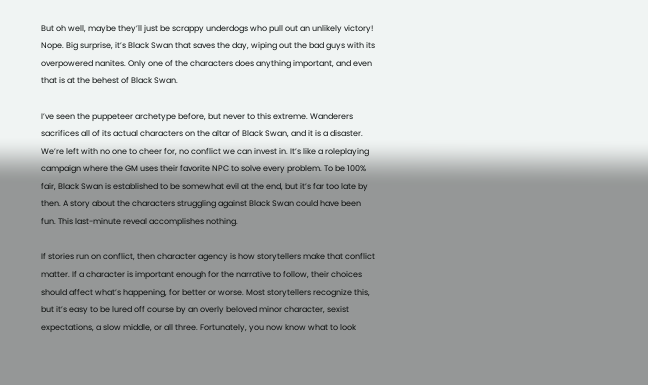But oh well, maybe they’ll just be scrappy underdogs who pull out an unlikely victory! Nope. Big surprise, it’s Black Swan that saves the day, wiping out the bad guys with its overpowered nanites. Only one of the characters does anything important, and even that is at the behest of Black Swan.

I’ve seen the puppeteer archetype before, but never to this extreme. Wanderers sacrifices all of its actual characters on the altar of Black Swan, and it is a disaster. We’re left with no one to cheer for, no conflict we can invest in. It’s like a roleplaying campaign where the GM uses their favorite NPC to solve every problem. To be 100% fair, Black Swan is established to be somewhat evil at the end, but it’s far too late by then. A story about the characters struggling against Black Swan could have been fun. This last-minute reveal accomplishes nothing.

If stories run on conflict, then character agency is how storytellers make that conflict matter. If a character is important enough for the narrative to follow, their choices should affect what’s happening, for better or worse. Most storytellers recognize this, but it’s easy to be lured off course by an overly beloved minor character, sexist expectations, a slow middle, or all three. Fortunately, you now know what to look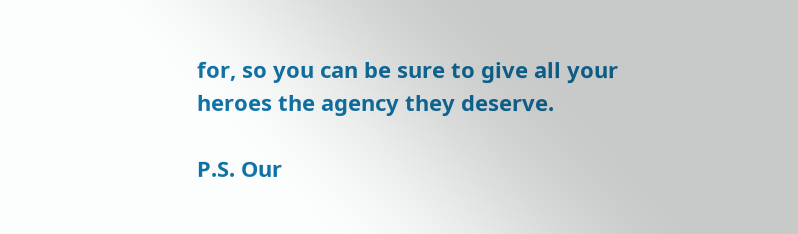for, so you can be sure to give all your heroes the agency they deserve.

P.S. Our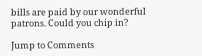bills are paid by our wonderful patrons. Could you chip in?

Jump to Comments